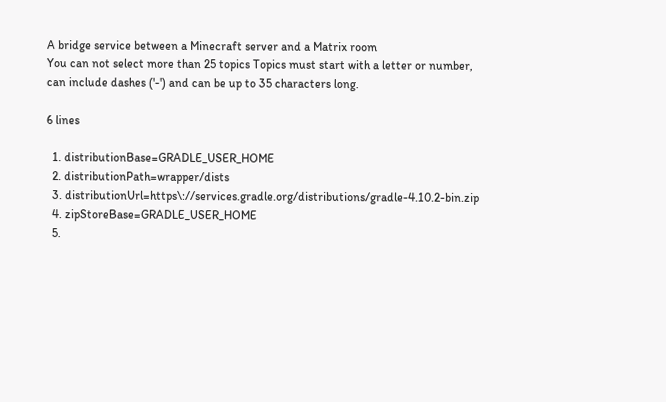A bridge service between a Minecraft server and a Matrix room
You can not select more than 25 topics Topics must start with a letter or number, can include dashes ('-') and can be up to 35 characters long.

6 lines

  1. distributionBase=GRADLE_USER_HOME
  2. distributionPath=wrapper/dists
  3. distributionUrl=https\://services.gradle.org/distributions/gradle-4.10.2-bin.zip
  4. zipStoreBase=GRADLE_USER_HOME
  5.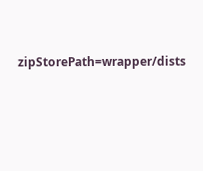zipStorePath=wrapper/dists